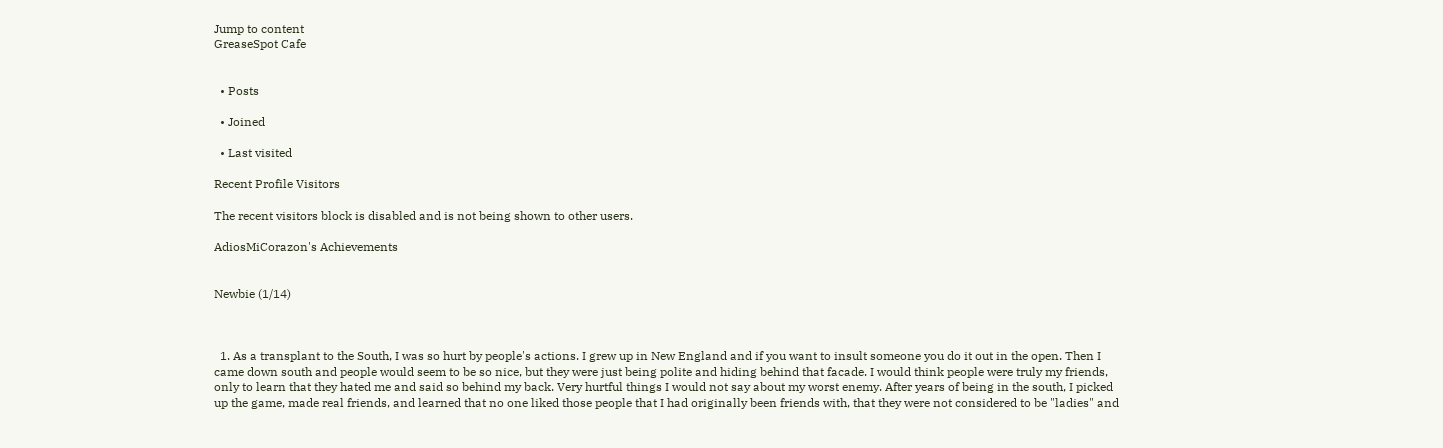Jump to content
GreaseSpot Cafe


  • Posts

  • Joined

  • Last visited

Recent Profile Visitors

The recent visitors block is disabled and is not being shown to other users.

AdiosMiCorazon's Achievements


Newbie (1/14)



  1. As a transplant to the South, I was so hurt by people's actions. I grew up in New England and if you want to insult someone you do it out in the open. Then I came down south and people would seem to be so nice, but they were just being polite and hiding behind that facade. I would think people were truly my friends, only to learn that they hated me and said so behind my back. Very hurtful things I would not say about my worst enemy. After years of being in the south, I picked up the game, made real friends, and learned that no one liked those people that I had originally been friends with, that they were not considered to be "ladies" and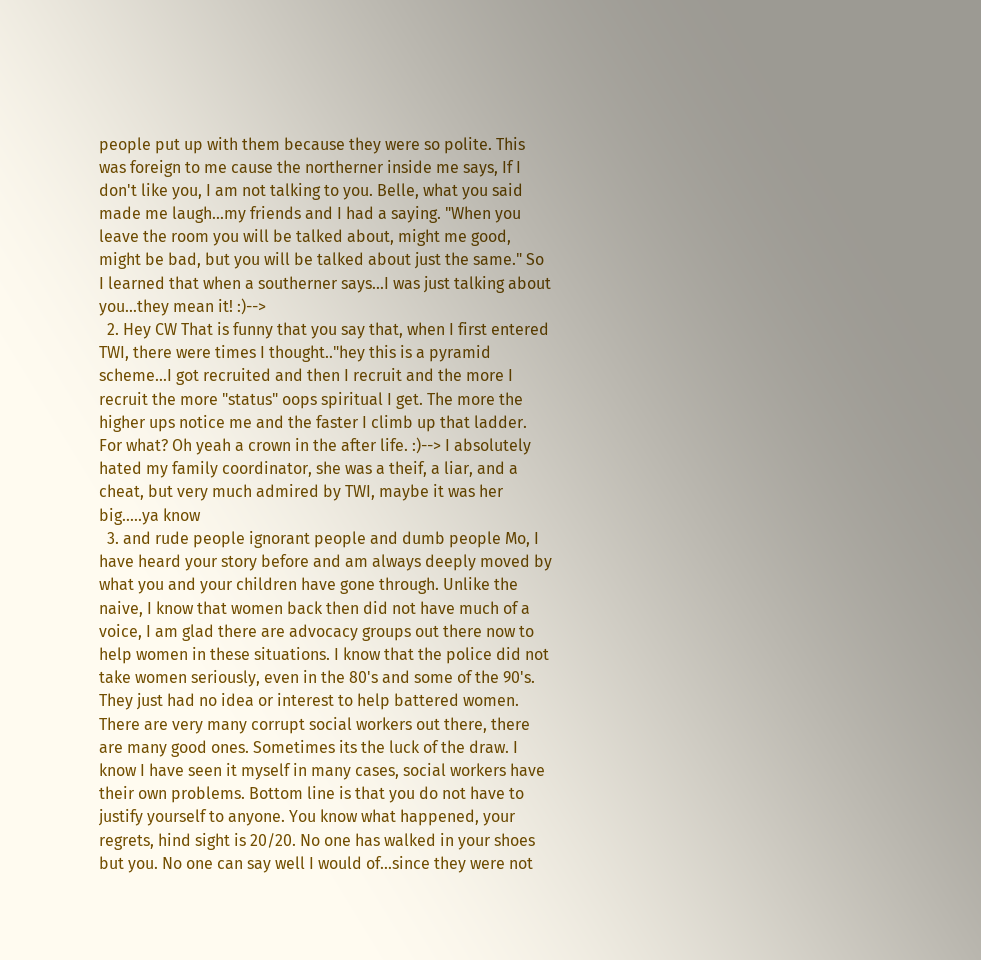people put up with them because they were so polite. This was foreign to me cause the northerner inside me says, If I don't like you, I am not talking to you. Belle, what you said made me laugh...my friends and I had a saying. "When you leave the room you will be talked about, might me good, might be bad, but you will be talked about just the same." So I learned that when a southerner says...I was just talking about you...they mean it! :)-->
  2. Hey CW That is funny that you say that, when I first entered TWI, there were times I thought.."hey this is a pyramid scheme...I got recruited and then I recruit and the more I recruit the more "status" oops spiritual I get. The more the higher ups notice me and the faster I climb up that ladder. For what? Oh yeah a crown in the after life. :)--> I absolutely hated my family coordinator, she was a theif, a liar, and a cheat, but very much admired by TWI, maybe it was her big.....ya know
  3. and rude people ignorant people and dumb people Mo, I have heard your story before and am always deeply moved by what you and your children have gone through. Unlike the naive, I know that women back then did not have much of a voice, I am glad there are advocacy groups out there now to help women in these situations. I know that the police did not take women seriously, even in the 80's and some of the 90's. They just had no idea or interest to help battered women. There are very many corrupt social workers out there, there are many good ones. Sometimes its the luck of the draw. I know I have seen it myself in many cases, social workers have their own problems. Bottom line is that you do not have to justify yourself to anyone. You know what happened, your regrets, hind sight is 20/20. No one has walked in your shoes but you. No one can say well I would of...since they were not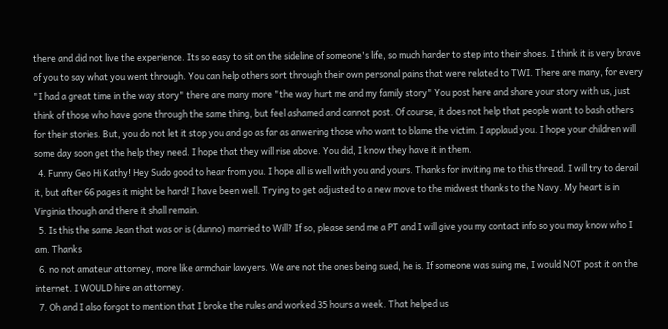there and did not live the experience. Its so easy to sit on the sideline of someone's life, so much harder to step into their shoes. I think it is very brave of you to say what you went through. You can help others sort through their own personal pains that were related to TWI. There are many, for every "I had a great time in the way story" there are many more "the way hurt me and my family story" You post here and share your story with us, just think of those who have gone through the same thing, but feel ashamed and cannot post. Of course, it does not help that people want to bash others for their stories. But, you do not let it stop you and go as far as anwering those who want to blame the victim. I applaud you. I hope your children will some day soon get the help they need. I hope that they will rise above. You did, I know they have it in them.
  4. Funny Geo Hi Kathy! Hey Sudo good to hear from you. I hope all is well with you and yours. Thanks for inviting me to this thread. I will try to derail it, but after 66 pages it might be hard! I have been well. Trying to get adjusted to a new move to the midwest thanks to the Navy. My heart is in Virginia though and there it shall remain.
  5. Is this the same Jean that was or is (dunno) married to Will? If so, please send me a PT and I will give you my contact info so you may know who I am. Thanks
  6. no not amateur attorney, more like armchair lawyers. We are not the ones being sued, he is. If someone was suing me, I would NOT post it on the internet. I WOULD hire an attorney.
  7. Oh and I also forgot to mention that I broke the rules and worked 35 hours a week. That helped us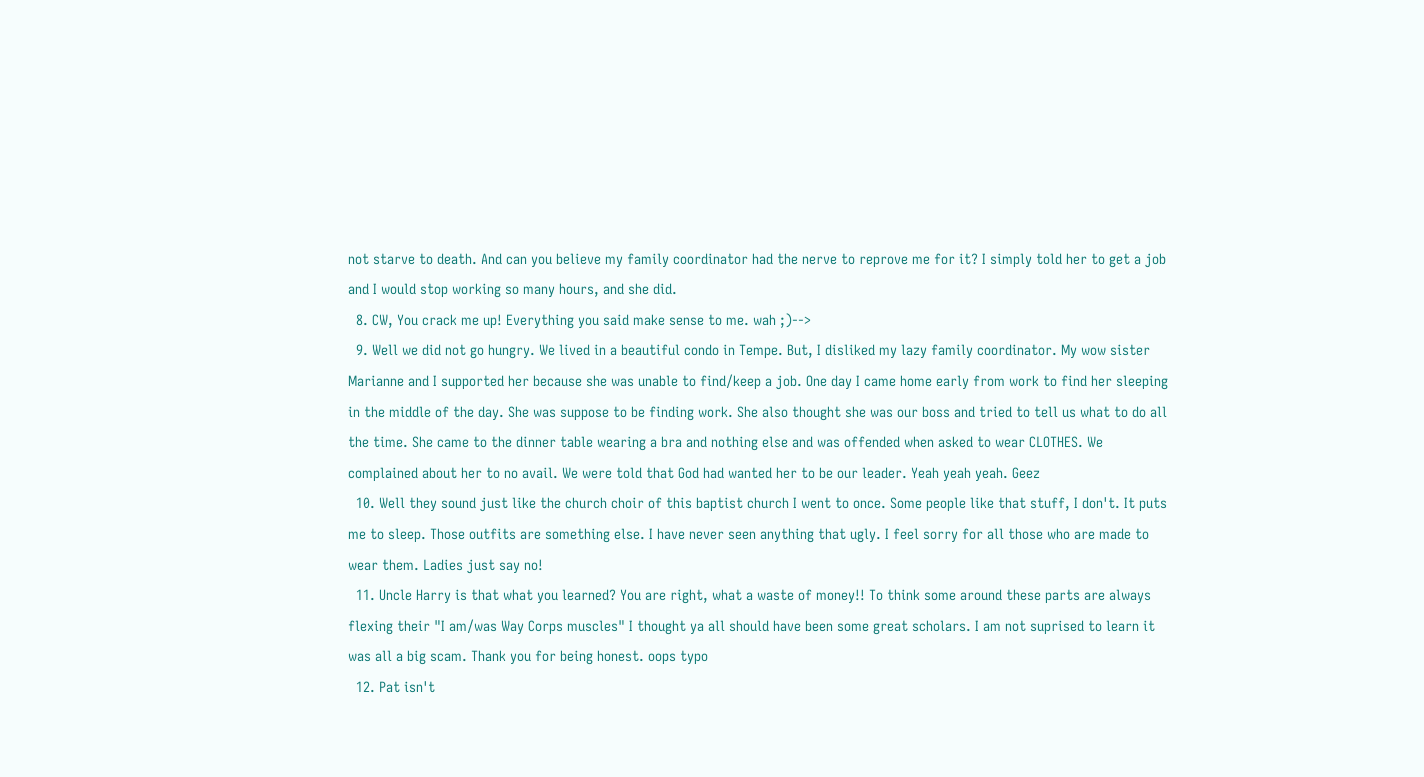not starve to death. And can you believe my family coordinator had the nerve to reprove me for it? I simply told her to get a job and I would stop working so many hours, and she did.
  8. CW, You crack me up! Everything you said make sense to me. wah ;)-->
  9. Well we did not go hungry. We lived in a beautiful condo in Tempe. But, I disliked my lazy family coordinator. My wow sister Marianne and I supported her because she was unable to find/keep a job. One day I came home early from work to find her sleeping in the middle of the day. She was suppose to be finding work. She also thought she was our boss and tried to tell us what to do all the time. She came to the dinner table wearing a bra and nothing else and was offended when asked to wear CLOTHES. We complained about her to no avail. We were told that God had wanted her to be our leader. Yeah yeah yeah. Geez
  10. Well they sound just like the church choir of this baptist church I went to once. Some people like that stuff, I don't. It puts me to sleep. Those outfits are something else. I have never seen anything that ugly. I feel sorry for all those who are made to wear them. Ladies just say no!
  11. Uncle Harry is that what you learned? You are right, what a waste of money!! To think some around these parts are always flexing their "I am/was Way Corps muscles" I thought ya all should have been some great scholars. I am not suprised to learn it was all a big scam. Thank you for being honest. oops typo
  12. Pat isn't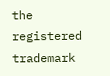the registered trademark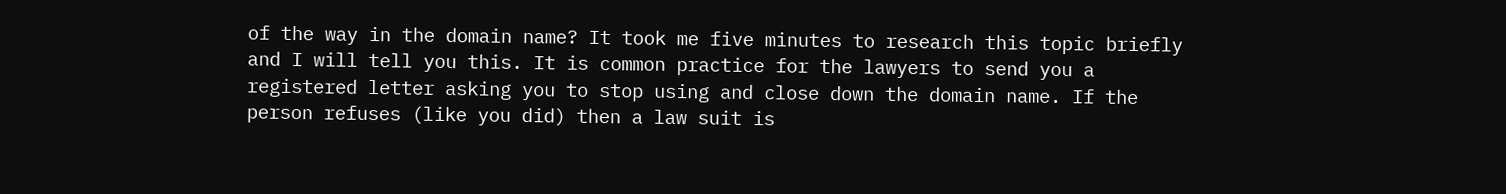of the way in the domain name? It took me five minutes to research this topic briefly and I will tell you this. It is common practice for the lawyers to send you a registered letter asking you to stop using and close down the domain name. If the person refuses (like you did) then a law suit is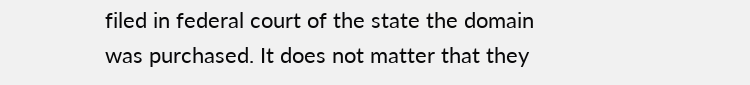filed in federal court of the state the domain was purchased. It does not matter that they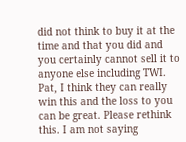did not think to buy it at the time and that you did and you certainly cannot sell it to anyone else including TWI. Pat, I think they can really win this and the loss to you can be great. Please rethink this. I am not saying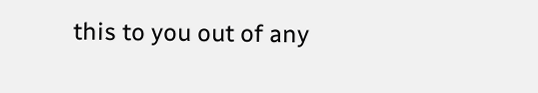this to you out of any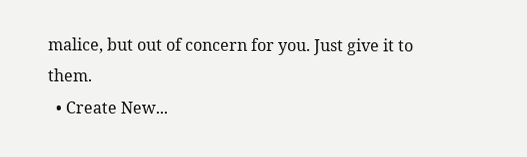malice, but out of concern for you. Just give it to them.
  • Create New...